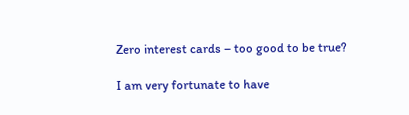Zero interest cards – too good to be true?

I am very fortunate to have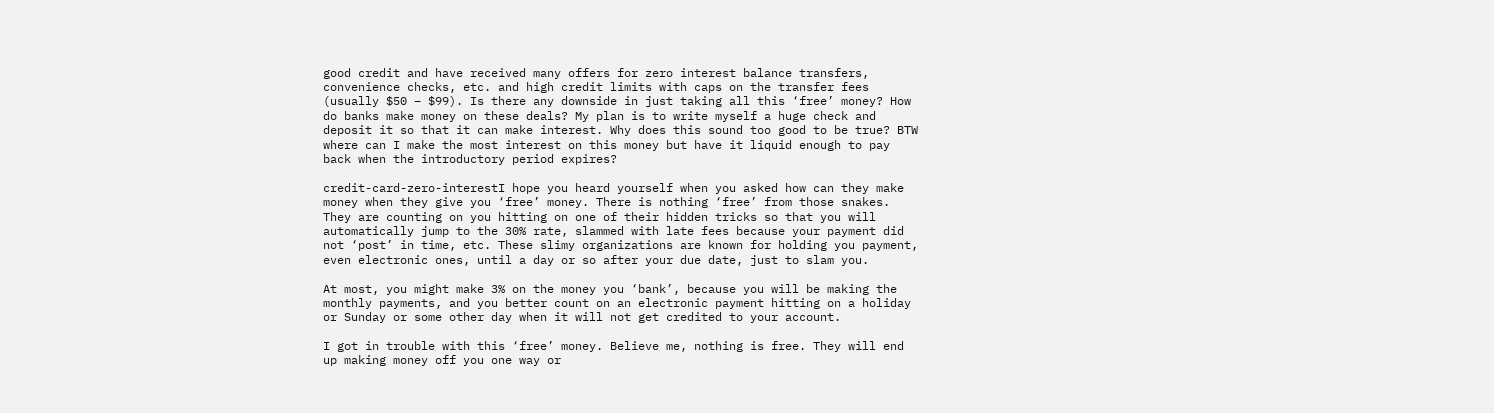good credit and have received many offers for zero interest balance transfers, convenience checks, etc. and high credit limits with caps on the transfer fees (usually $50 – $99). Is there any downside in just taking all this ‘free’ money? How do banks make money on these deals? My plan is to write myself a huge check and deposit it so that it can make interest. Why does this sound too good to be true? BTW where can I make the most interest on this money but have it liquid enough to pay back when the introductory period expires?

credit-card-zero-interestI hope you heard yourself when you asked how can they make money when they give you ‘free’ money. There is nothing ‘free’ from those snakes. They are counting on you hitting on one of their hidden tricks so that you will automatically jump to the 30% rate, slammed with late fees because your payment did not ‘post’ in time, etc. These slimy organizations are known for holding you payment, even electronic ones, until a day or so after your due date, just to slam you.

At most, you might make 3% on the money you ‘bank’, because you will be making the monthly payments, and you better count on an electronic payment hitting on a holiday or Sunday or some other day when it will not get credited to your account.

I got in trouble with this ‘free’ money. Believe me, nothing is free. They will end up making money off you one way or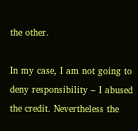the other.

In my case, I am not going to deny responsibility – I abused the credit. Nevertheless the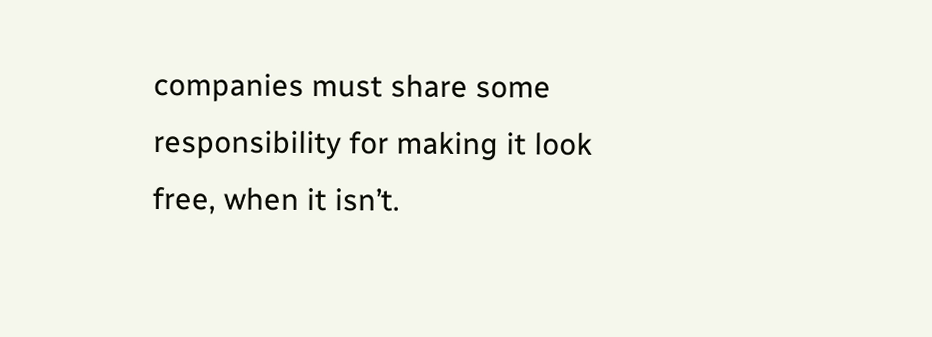companies must share some responsibility for making it look free, when it isn’t.